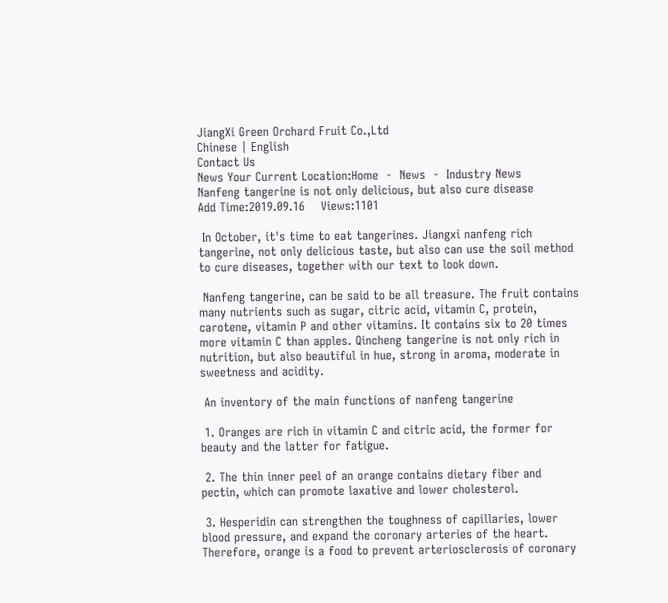JiangXi Green Orchard Fruit Co.,Ltd
Chinese | English
Contact Us
News Your Current Location:Home  -  News  -  Industry News
Nanfeng tangerine is not only delicious, but also cure disease
Add Time:2019.09.16    Views:1101

 In October, it's time to eat tangerines. Jiangxi nanfeng rich tangerine, not only delicious taste, but also can use the soil method to cure diseases, together with our text to look down.

 Nanfeng tangerine, can be said to be all treasure. The fruit contains many nutrients such as sugar, citric acid, vitamin C, protein, carotene, vitamin P and other vitamins. It contains six to 20 times more vitamin C than apples. Qincheng tangerine is not only rich in nutrition, but also beautiful in hue, strong in aroma, moderate in sweetness and acidity.

 An inventory of the main functions of nanfeng tangerine

 1. Oranges are rich in vitamin C and citric acid, the former for beauty and the latter for fatigue.

 2. The thin inner peel of an orange contains dietary fiber and pectin, which can promote laxative and lower cholesterol.

 3. Hesperidin can strengthen the toughness of capillaries, lower blood pressure, and expand the coronary arteries of the heart. Therefore, orange is a food to prevent arteriosclerosis of coronary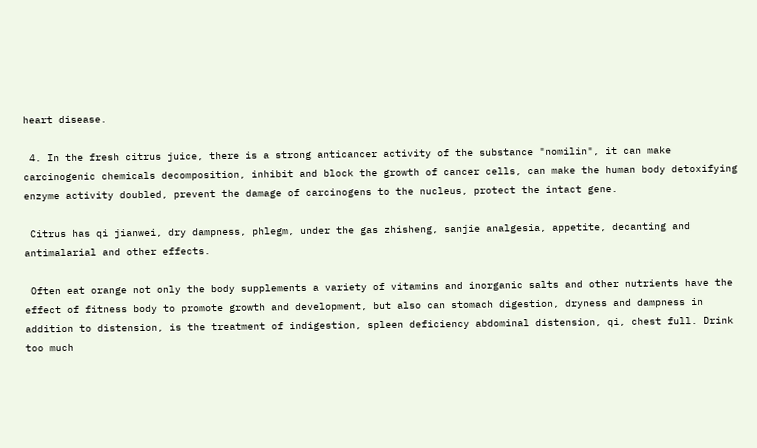heart disease.

 4. In the fresh citrus juice, there is a strong anticancer activity of the substance "nomilin", it can make carcinogenic chemicals decomposition, inhibit and block the growth of cancer cells, can make the human body detoxifying enzyme activity doubled, prevent the damage of carcinogens to the nucleus, protect the intact gene.

 Citrus has qi jianwei, dry dampness, phlegm, under the gas zhisheng, sanjie analgesia, appetite, decanting and antimalarial and other effects.

 Often eat orange not only the body supplements a variety of vitamins and inorganic salts and other nutrients have the effect of fitness body to promote growth and development, but also can stomach digestion, dryness and dampness in addition to distension, is the treatment of indigestion, spleen deficiency abdominal distension, qi, chest full. Drink too much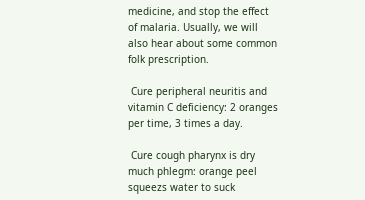medicine, and stop the effect of malaria. Usually, we will also hear about some common folk prescription.

 Cure peripheral neuritis and vitamin C deficiency: 2 oranges per time, 3 times a day.

 Cure cough pharynx is dry much phlegm: orange peel squeezs water to suck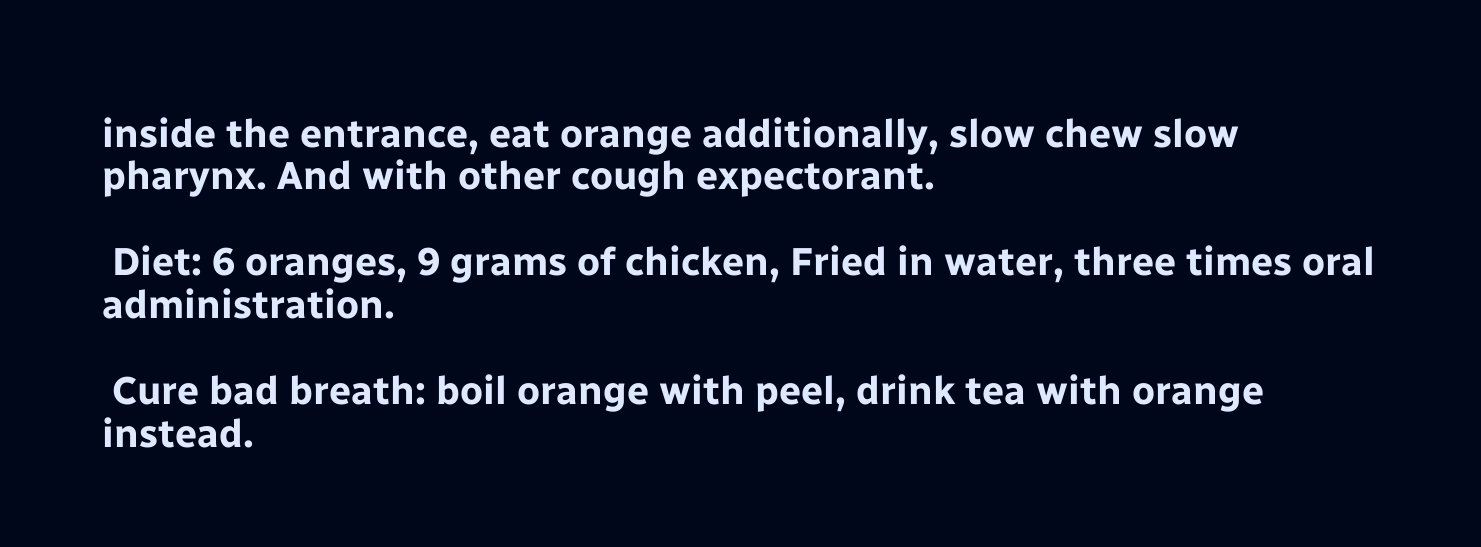inside the entrance, eat orange additionally, slow chew slow pharynx. And with other cough expectorant.

 Diet: 6 oranges, 9 grams of chicken, Fried in water, three times oral administration.

 Cure bad breath: boil orange with peel, drink tea with orange instead.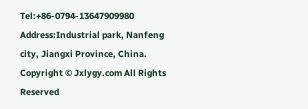Tel:+86-0794-13647909980 Address:Industrial park, Nanfeng city, Jiangxi Province, China.
Copyright © Jxlygy.com All Rights Reserved